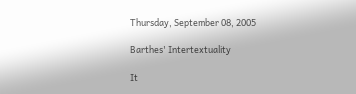Thursday, September 08, 2005

Barthes' Intertextuality

It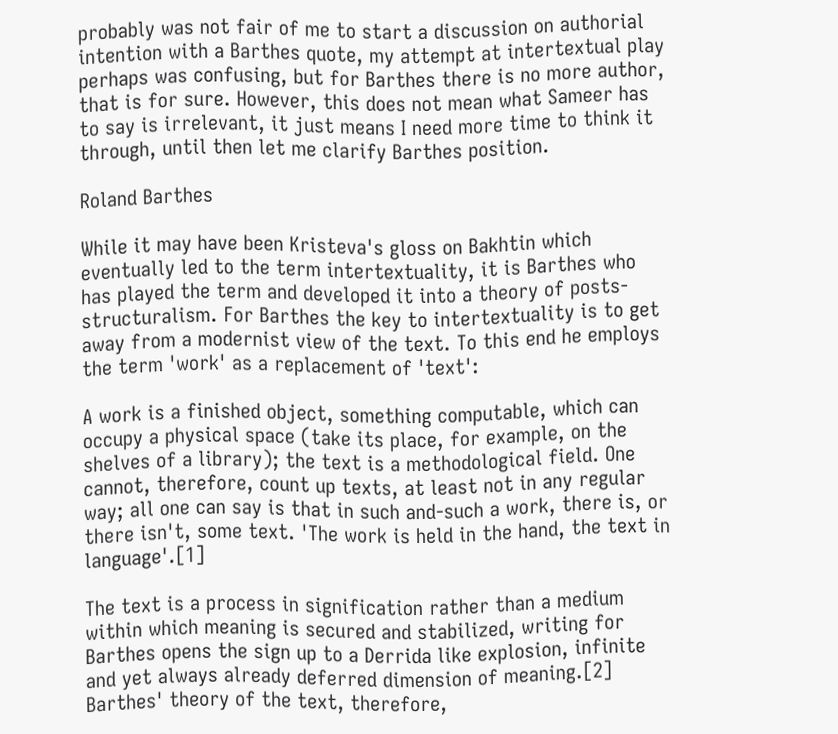probably was not fair of me to start a discussion on authorial intention with a Barthes quote, my attempt at intertextual play perhaps was confusing, but for Barthes there is no more author, that is for sure. However, this does not mean what Sameer has to say is irrelevant, it just means I need more time to think it through, until then let me clarify Barthes position.

Roland Barthes

While it may have been Kristeva's gloss on Bakhtin which eventually led to the term intertextuality, it is Barthes who has played the term and developed it into a theory of posts-structuralism. For Barthes the key to intertextuality is to get away from a modernist view of the text. To this end he employs the term 'work' as a replacement of 'text':

A work is a finished object, something computable, which can occupy a physical space (take its place, for example, on the shelves of a library); the text is a methodological field. One cannot, therefore, count up texts, at least not in any regular way; all one can say is that in such and-such a work, there is, or there isn't, some text. 'The work is held in the hand, the text in language'.[1]

The text is a process in signification rather than a medium within which meaning is secured and stabilized, writing for Barthes opens the sign up to a Derrida like explosion, infinite and yet always already deferred dimension of meaning.[2] Barthes' theory of the text, therefore,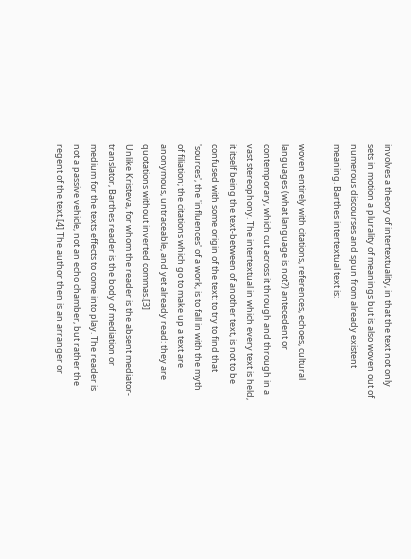involves a theory of intertextuality, in that the text not only sets in motion a plurality of meanings but is also woven out of numerous discourses and spun from already existent meaning. Barthes intertextual text is:

woven entirely with citations, references, echoes, cultural languages (what language is not?) antecedent or contemporary, which cut across it through and through in a vast stereophony. The intertextual in which every text is held, it itself being the text-between of another text, is not to be confused with some origin of the text: to try to find that 'sources', the 'influences' of a work, is to fall in with the myth of filiation; the citations which go to make up a text are anonymous, untraceable, and yet already read: they are quotations without inverted commas.[3]
Unlike Kristeva, for whom the reader is the absent mediator-translator, Barthes reader is the body of mediation or medium for the texts effects to come into play. The reader is not a passive vehicle, not an echo chamber, but rather the regent of the text.[4] The author then is an arranger or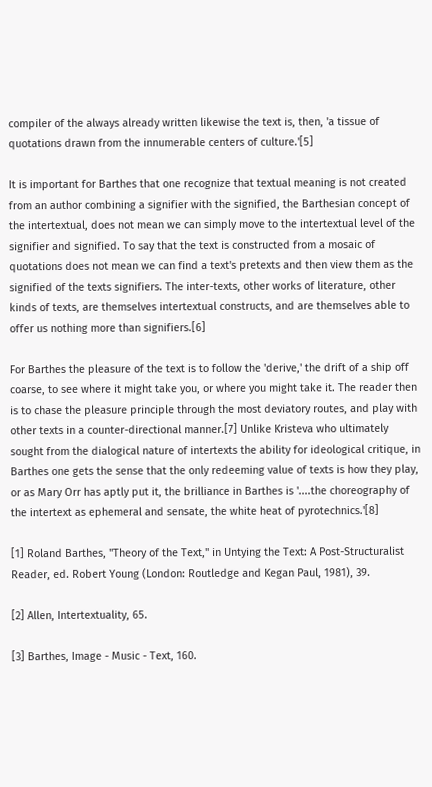compiler of the always already written likewise the text is, then, 'a tissue of quotations drawn from the innumerable centers of culture.'[5]

It is important for Barthes that one recognize that textual meaning is not created from an author combining a signifier with the signified, the Barthesian concept of the intertextual, does not mean we can simply move to the intertextual level of the signifier and signified. To say that the text is constructed from a mosaic of quotations does not mean we can find a text's pretexts and then view them as the signified of the texts signifiers. The inter-texts, other works of literature, other kinds of texts, are themselves intertextual constructs, and are themselves able to offer us nothing more than signifiers.[6]

For Barthes the pleasure of the text is to follow the 'derive,' the drift of a ship off coarse, to see where it might take you, or where you might take it. The reader then is to chase the pleasure principle through the most deviatory routes, and play with other texts in a counter-directional manner.[7] Unlike Kristeva who ultimately sought from the dialogical nature of intertexts the ability for ideological critique, in Barthes one gets the sense that the only redeeming value of texts is how they play, or as Mary Orr has aptly put it, the brilliance in Barthes is '....the choreography of the intertext as ephemeral and sensate, the white heat of pyrotechnics.'[8]

[1] Roland Barthes, "Theory of the Text," in Untying the Text: A Post-Structuralist Reader, ed. Robert Young (London: Routledge and Kegan Paul, 1981), 39.

[2] Allen, Intertextuality, 65.

[3] Barthes, Image - Music - Text, 160.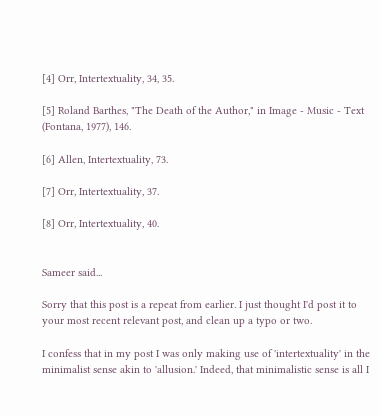[4] Orr, Intertextuality, 34, 35.

[5] Roland Barthes, "The Death of the Author," in Image - Music - Text (Fontana, 1977), 146.

[6] Allen, Intertextuality, 73.

[7] Orr, Intertextuality, 37.

[8] Orr, Intertextuality, 40.


Sameer said...

Sorry that this post is a repeat from earlier. I just thought I'd post it to your most recent relevant post, and clean up a typo or two.

I confess that in my post I was only making use of 'intertextuality' in the minimalist sense akin to 'allusion.' Indeed, that minimalistic sense is all I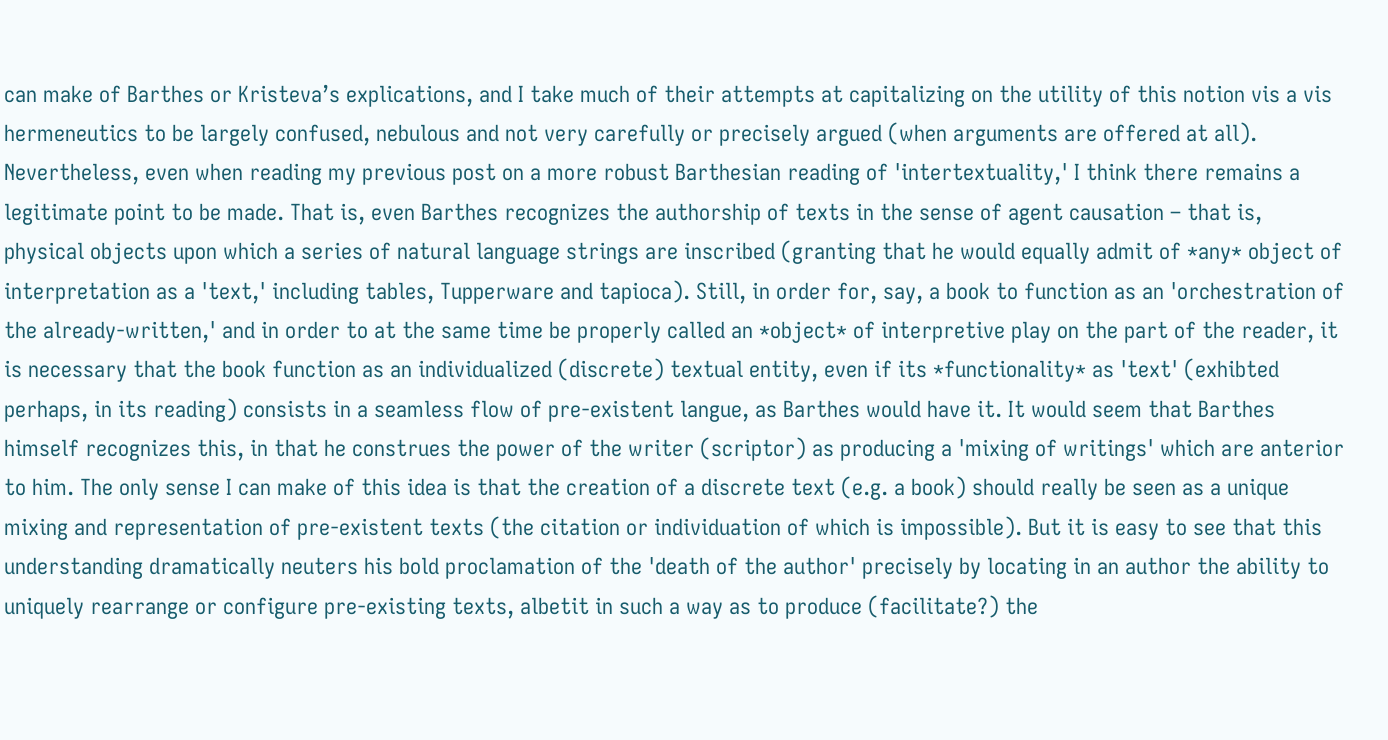can make of Barthes or Kristeva’s explications, and I take much of their attempts at capitalizing on the utility of this notion vis a vis hermeneutics to be largely confused, nebulous and not very carefully or precisely argued (when arguments are offered at all). Nevertheless, even when reading my previous post on a more robust Barthesian reading of 'intertextuality,' I think there remains a legitimate point to be made. That is, even Barthes recognizes the authorship of texts in the sense of agent causation – that is, physical objects upon which a series of natural language strings are inscribed (granting that he would equally admit of *any* object of interpretation as a 'text,' including tables, Tupperware and tapioca). Still, in order for, say, a book to function as an 'orchestration of the already-written,' and in order to at the same time be properly called an *object* of interpretive play on the part of the reader, it is necessary that the book function as an individualized (discrete) textual entity, even if its *functionality* as 'text' (exhibted perhaps, in its reading) consists in a seamless flow of pre-existent langue, as Barthes would have it. It would seem that Barthes himself recognizes this, in that he construes the power of the writer (scriptor) as producing a 'mixing of writings' which are anterior to him. The only sense I can make of this idea is that the creation of a discrete text (e.g. a book) should really be seen as a unique mixing and representation of pre-existent texts (the citation or individuation of which is impossible). But it is easy to see that this understanding dramatically neuters his bold proclamation of the 'death of the author' precisely by locating in an author the ability to uniquely rearrange or configure pre-existing texts, albetit in such a way as to produce (facilitate?) the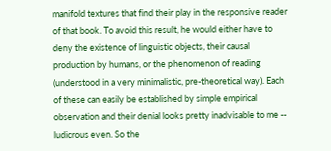manifold textures that find their play in the responsive reader of that book. To avoid this result, he would either have to deny the existence of linguistic objects, their causal production by humans, or the phenomenon of reading (understood in a very minimalistic, pre-theoretical way). Each of these can easily be established by simple empirical observation and their denial looks pretty inadvisable to me -- ludicrous even. So the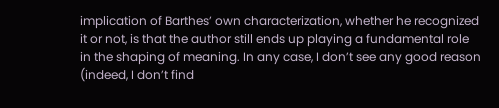implication of Barthes’ own characterization, whether he recognized it or not, is that the author still ends up playing a fundamental role in the shaping of meaning. In any case, I don’t see any good reason (indeed, I don’t find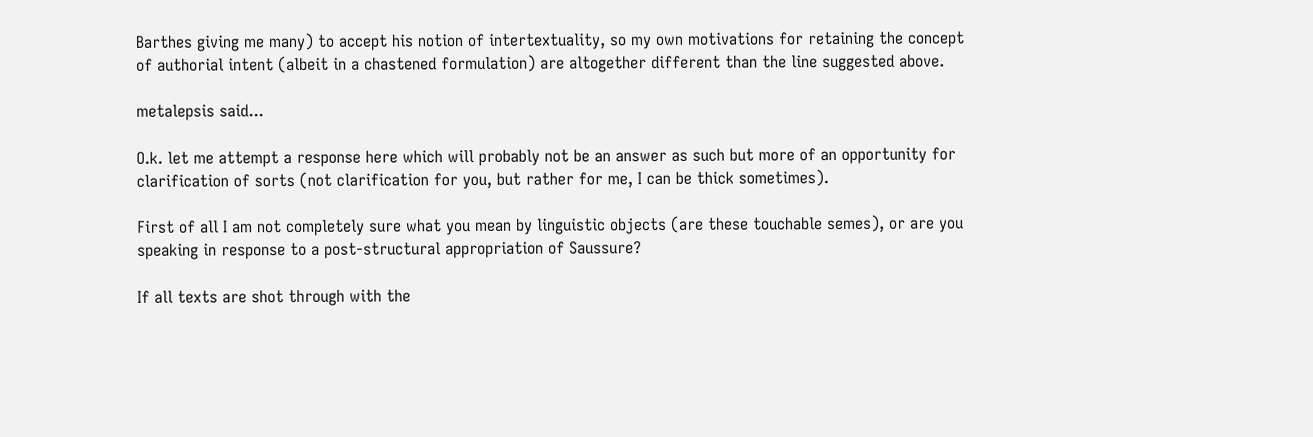Barthes giving me many) to accept his notion of intertextuality, so my own motivations for retaining the concept of authorial intent (albeit in a chastened formulation) are altogether different than the line suggested above.

metalepsis said...

O.k. let me attempt a response here which will probably not be an answer as such but more of an opportunity for clarification of sorts (not clarification for you, but rather for me, I can be thick sometimes).

First of all I am not completely sure what you mean by linguistic objects (are these touchable semes), or are you speaking in response to a post-structural appropriation of Saussure?

If all texts are shot through with the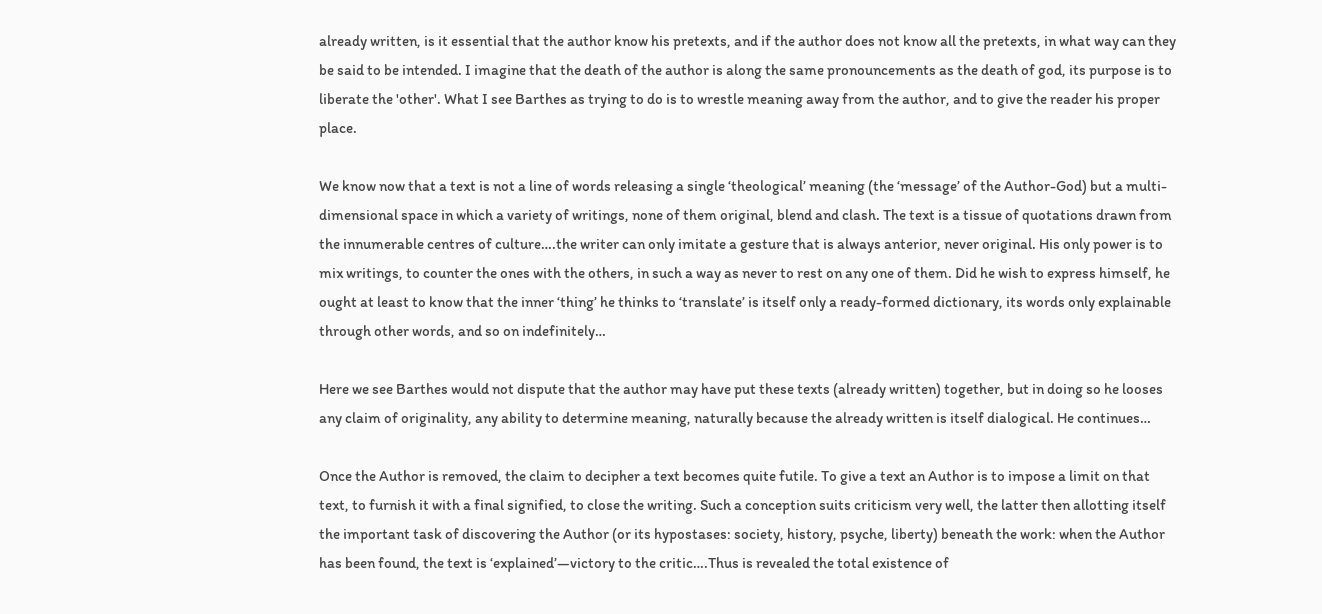already written, is it essential that the author know his pretexts, and if the author does not know all the pretexts, in what way can they be said to be intended. I imagine that the death of the author is along the same pronouncements as the death of god, its purpose is to liberate the 'other'. What I see Barthes as trying to do is to wrestle meaning away from the author, and to give the reader his proper place.

We know now that a text is not a line of words releasing a single ‘theological’ meaning (the ‘message’ of the Author-God) but a multi-dimensional space in which a variety of writings, none of them original, blend and clash. The text is a tissue of quotations drawn from the innumerable centres of culture….the writer can only imitate a gesture that is always anterior, never original. His only power is to mix writings, to counter the ones with the others, in such a way as never to rest on any one of them. Did he wish to express himself, he ought at least to know that the inner ‘thing’ he thinks to ‘translate’ is itself only a ready-formed dictionary, its words only explainable through other words, and so on indefinitely…

Here we see Barthes would not dispute that the author may have put these texts (already written) together, but in doing so he looses any claim of originality, any ability to determine meaning, naturally because the already written is itself dialogical. He continues…

Once the Author is removed, the claim to decipher a text becomes quite futile. To give a text an Author is to impose a limit on that text, to furnish it with a final signified, to close the writing. Such a conception suits criticism very well, the latter then allotting itself the important task of discovering the Author (or its hypostases: society, history, psyche, liberty) beneath the work: when the Author has been found, the text is ‘explained’—victory to the critic….Thus is revealed the total existence of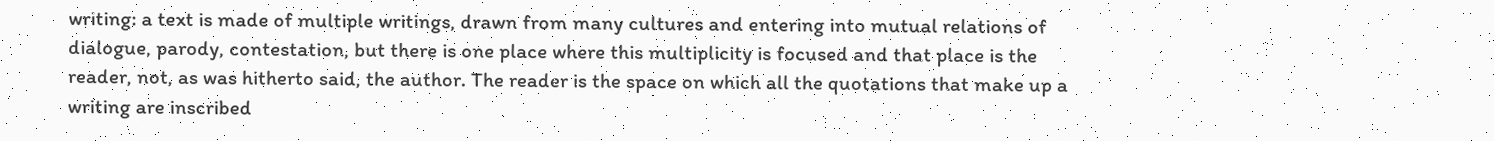writing: a text is made of multiple writings, drawn from many cultures and entering into mutual relations of dialogue, parody, contestation, but there is one place where this multiplicity is focused and that place is the reader, not, as was hitherto said, the author. The reader is the space on which all the quotations that make up a writing are inscribed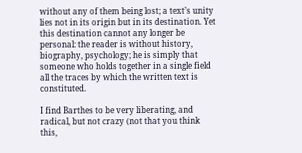without any of them being lost; a text’s unity lies not in its origin but in its destination. Yet this destination cannot any longer be personal: the reader is without history, biography, psychology; he is simply that someone who holds together in a single field all the traces by which the written text is constituted.

I find Barthes to be very liberating, and radical, but not crazy (not that you think this,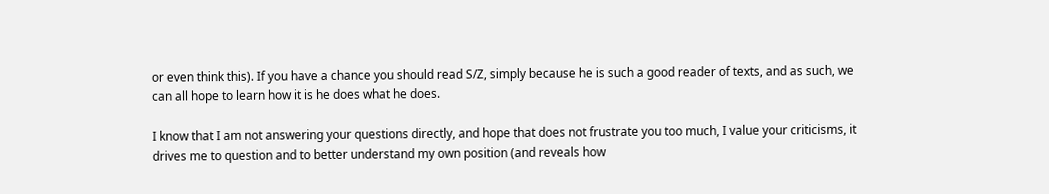or even think this). If you have a chance you should read S/Z, simply because he is such a good reader of texts, and as such, we can all hope to learn how it is he does what he does.

I know that I am not answering your questions directly, and hope that does not frustrate you too much, I value your criticisms, it drives me to question and to better understand my own position (and reveals how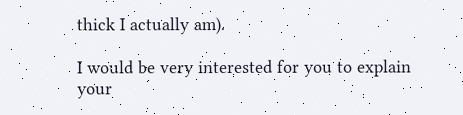thick I actually am).

I would be very interested for you to explain your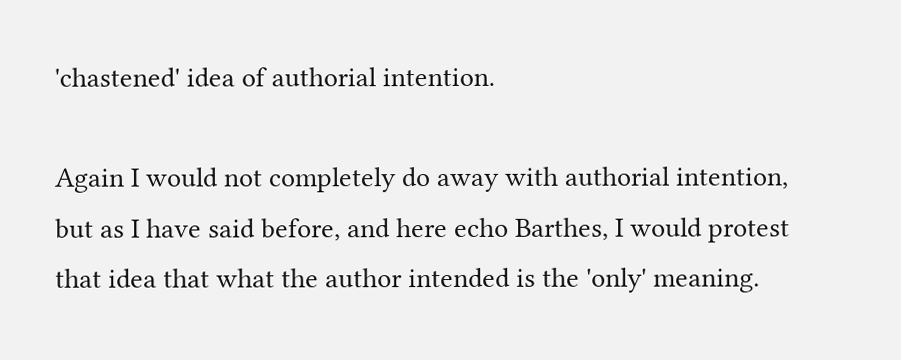'chastened' idea of authorial intention.

Again I would not completely do away with authorial intention, but as I have said before, and here echo Barthes, I would protest that idea that what the author intended is the 'only' meaning.